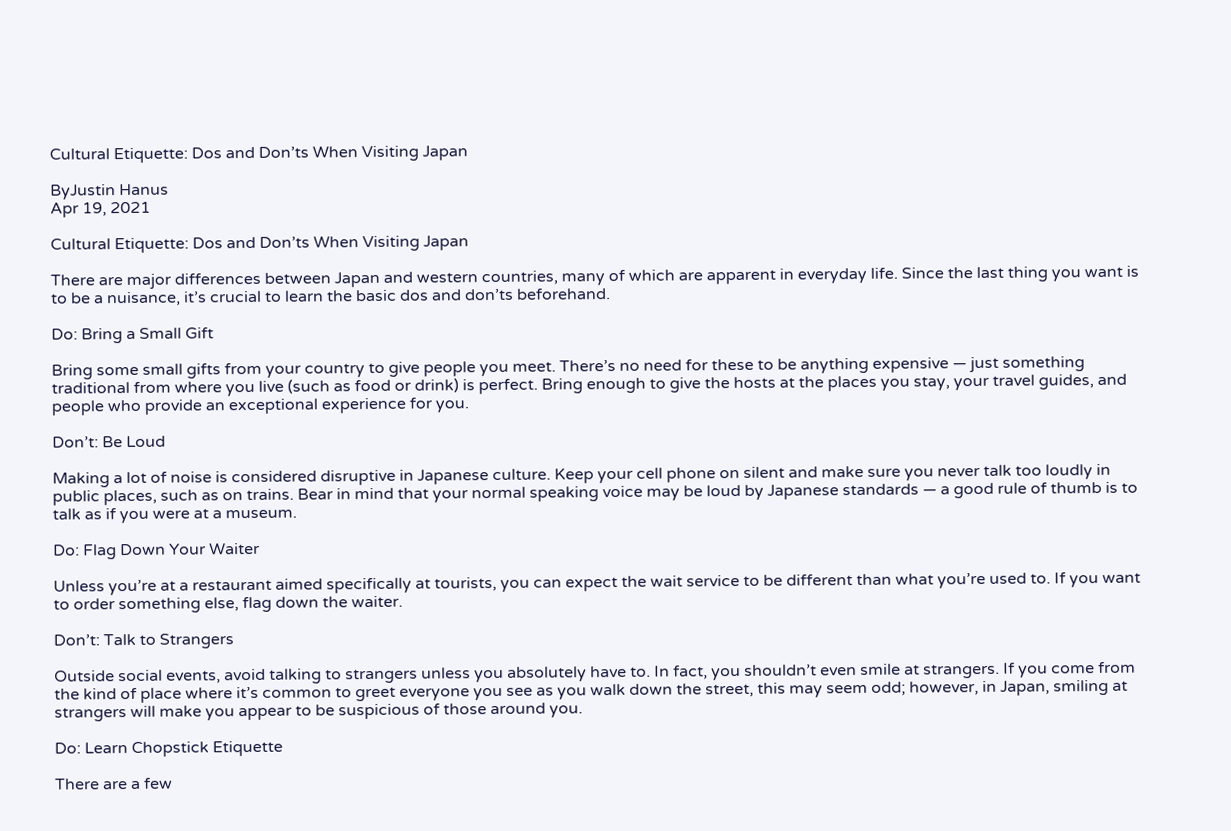Cultural Etiquette: Dos and Don’ts When Visiting Japan

ByJustin Hanus
Apr 19, 2021

Cultural Etiquette: Dos and Don’ts When Visiting Japan

There are major differences between Japan and western countries, many of which are apparent in everyday life. Since the last thing you want is to be a nuisance, it’s crucial to learn the basic dos and don’ts beforehand.

Do: Bring a Small Gift

Bring some small gifts from your country to give people you meet. There’s no need for these to be anything expensive — just something traditional from where you live (such as food or drink) is perfect. Bring enough to give the hosts at the places you stay, your travel guides, and people who provide an exceptional experience for you.

Don’t: Be Loud

Making a lot of noise is considered disruptive in Japanese culture. Keep your cell phone on silent and make sure you never talk too loudly in public places, such as on trains. Bear in mind that your normal speaking voice may be loud by Japanese standards — a good rule of thumb is to talk as if you were at a museum.

Do: Flag Down Your Waiter

Unless you’re at a restaurant aimed specifically at tourists, you can expect the wait service to be different than what you’re used to. If you want to order something else, flag down the waiter.

Don’t: Talk to Strangers

Outside social events, avoid talking to strangers unless you absolutely have to. In fact, you shouldn’t even smile at strangers. If you come from the kind of place where it’s common to greet everyone you see as you walk down the street, this may seem odd; however, in Japan, smiling at strangers will make you appear to be suspicious of those around you.

Do: Learn Chopstick Etiquette

There are a few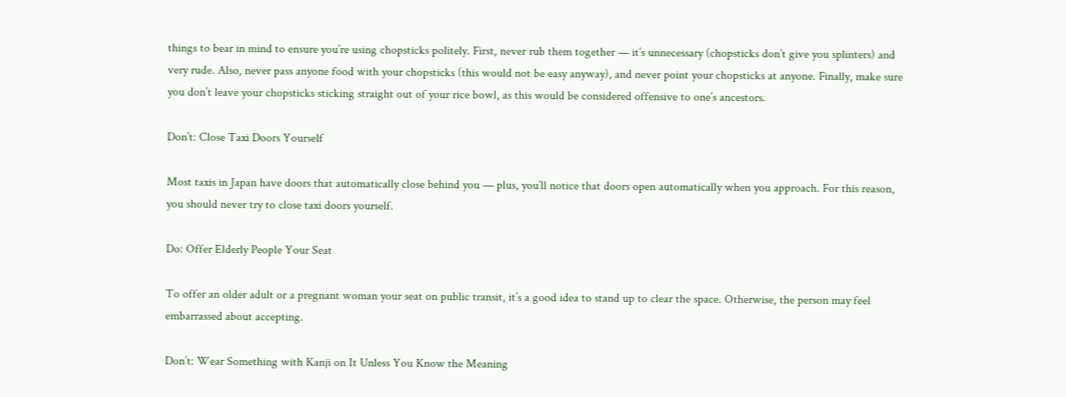things to bear in mind to ensure you’re using chopsticks politely. First, never rub them together — it’s unnecessary (chopsticks don’t give you splinters) and very rude. Also, never pass anyone food with your chopsticks (this would not be easy anyway), and never point your chopsticks at anyone. Finally, make sure you don’t leave your chopsticks sticking straight out of your rice bowl, as this would be considered offensive to one’s ancestors.

Don’t: Close Taxi Doors Yourself

Most taxis in Japan have doors that automatically close behind you — plus, you’ll notice that doors open automatically when you approach. For this reason, you should never try to close taxi doors yourself.

Do: Offer Elderly People Your Seat

To offer an older adult or a pregnant woman your seat on public transit, it’s a good idea to stand up to clear the space. Otherwise, the person may feel embarrassed about accepting.

Don’t: Wear Something with Kanji on It Unless You Know the Meaning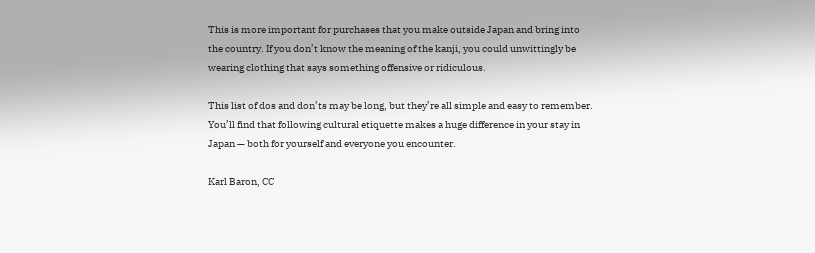This is more important for purchases that you make outside Japan and bring into the country. If you don’t know the meaning of the kanji, you could unwittingly be wearing clothing that says something offensive or ridiculous.

This list of dos and don’ts may be long, but they’re all simple and easy to remember. You’ll find that following cultural etiquette makes a huge difference in your stay in Japan — both for yourself and everyone you encounter.

Karl Baron, CC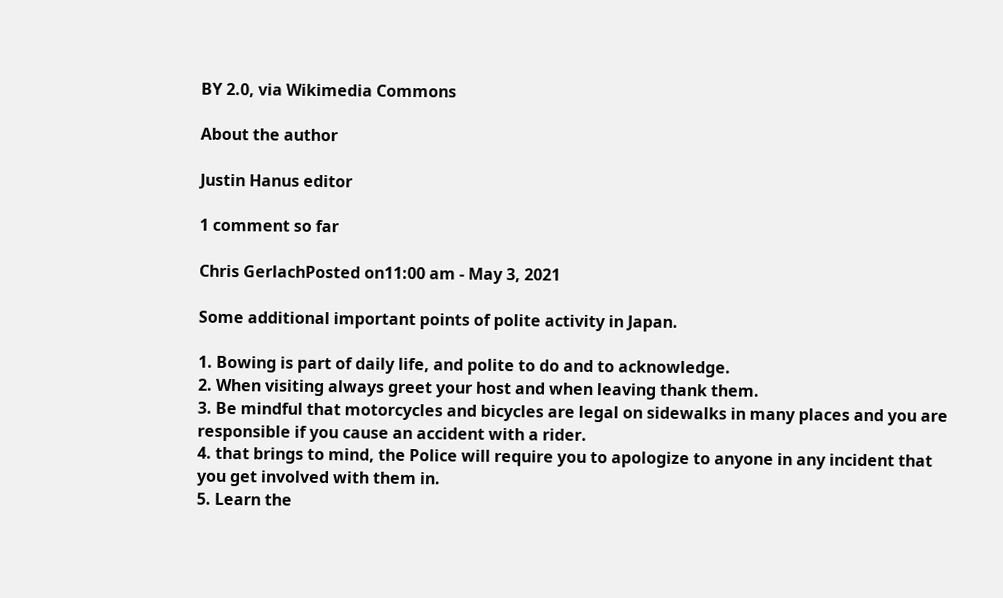BY 2.0, via Wikimedia Commons

About the author

Justin Hanus editor

1 comment so far

Chris GerlachPosted on11:00 am - May 3, 2021

Some additional important points of polite activity in Japan.

1. Bowing is part of daily life, and polite to do and to acknowledge.
2. When visiting always greet your host and when leaving thank them.
3. Be mindful that motorcycles and bicycles are legal on sidewalks in many places and you are responsible if you cause an accident with a rider.
4. that brings to mind, the Police will require you to apologize to anyone in any incident that you get involved with them in.
5. Learn the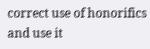correct use of honorifics and use it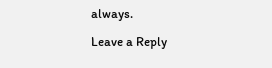always.

Leave a Reply